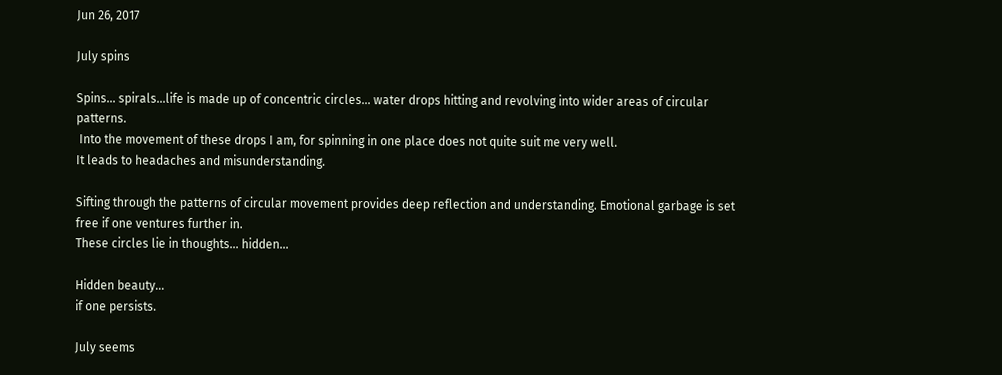Jun 26, 2017

July spins

Spins... spirals...life is made up of concentric circles... water drops hitting and revolving into wider areas of circular patterns.
 Into the movement of these drops I am, for spinning in one place does not quite suit me very well.
It leads to headaches and misunderstanding.

Sifting through the patterns of circular movement provides deep reflection and understanding. Emotional garbage is set free if one ventures further in.
These circles lie in thoughts... hidden...

Hidden beauty...
if one persists.

July seems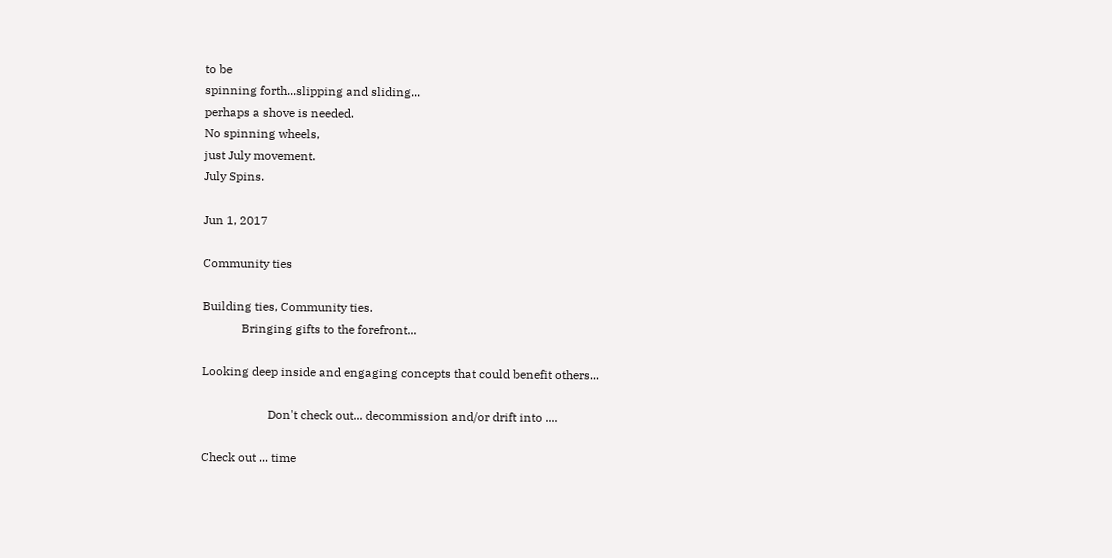to be
spinning forth...slipping and sliding...
perhaps a shove is needed.
No spinning wheels,
just July movement.
July Spins.

Jun 1, 2017

Community ties

Building ties, Community ties.
             Bringing gifts to the forefront...

Looking deep inside and engaging concepts that could benefit others...

                      Don't check out... decommission and/or drift into ....

Check out ... time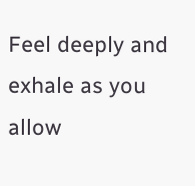Feel deeply and exhale as you allow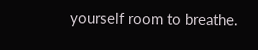yourself room to breathe.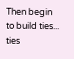Then begin to build ties... ties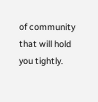of community that will hold you tightly.